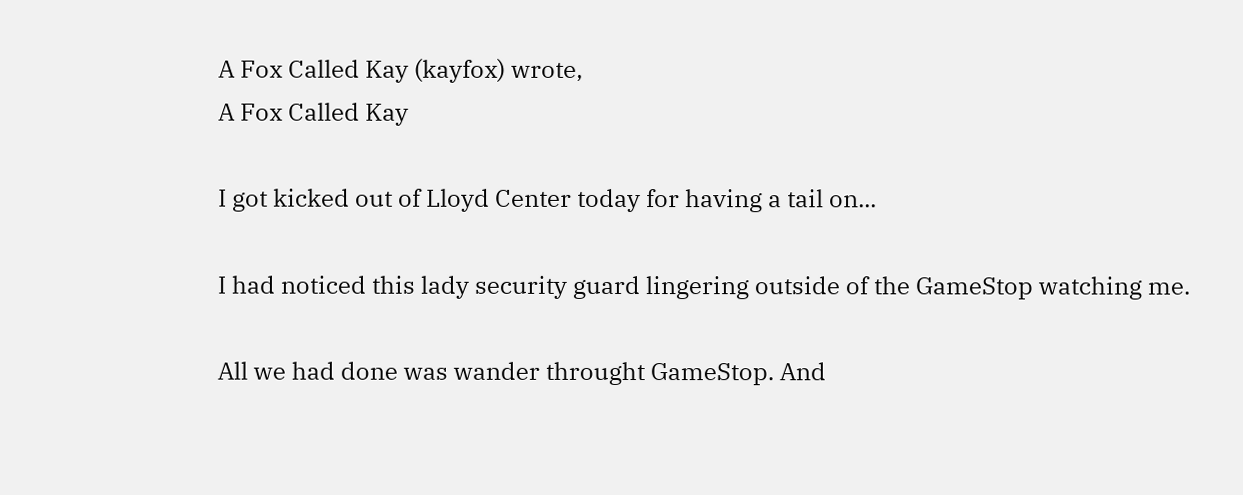A Fox Called Kay (kayfox) wrote,
A Fox Called Kay

I got kicked out of Lloyd Center today for having a tail on...

I had noticed this lady security guard lingering outside of the GameStop watching me.

All we had done was wander throught GameStop. And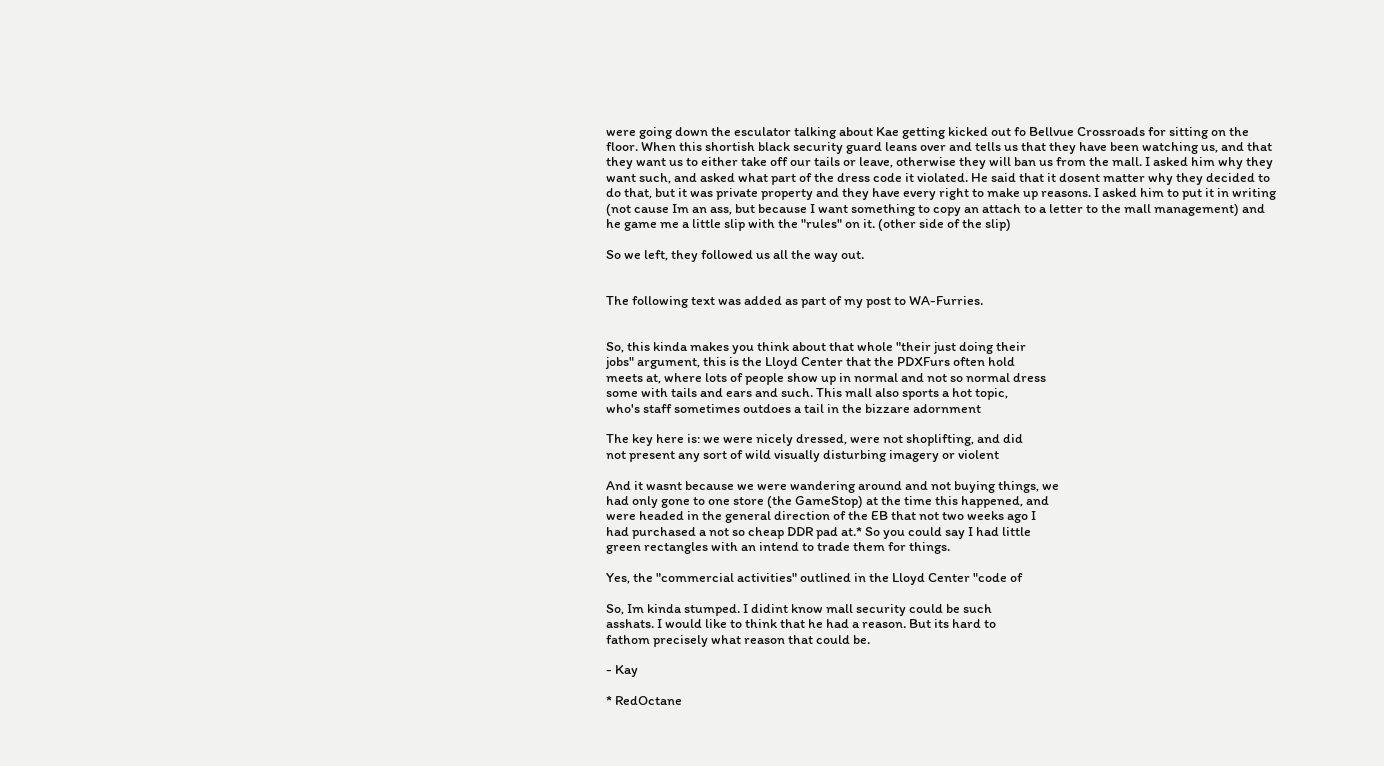were going down the esculator talking about Kae getting kicked out fo Bellvue Crossroads for sitting on the floor. When this shortish black security guard leans over and tells us that they have been watching us, and that they want us to either take off our tails or leave, otherwise they will ban us from the mall. I asked him why they want such, and asked what part of the dress code it violated. He said that it dosent matter why they decided to do that, but it was private property and they have every right to make up reasons. I asked him to put it in writing (not cause Im an ass, but because I want something to copy an attach to a letter to the mall management) and he game me a little slip with the "rules" on it. (other side of the slip)

So we left, they followed us all the way out.


The following text was added as part of my post to WA-Furries.


So, this kinda makes you think about that whole "their just doing their
jobs" argument, this is the Lloyd Center that the PDXFurs often hold
meets at, where lots of people show up in normal and not so normal dress
some with tails and ears and such. This mall also sports a hot topic,
who's staff sometimes outdoes a tail in the bizzare adornment

The key here is: we were nicely dressed, were not shoplifting, and did
not present any sort of wild visually disturbing imagery or violent

And it wasnt because we were wandering around and not buying things, we
had only gone to one store (the GameStop) at the time this happened, and
were headed in the general direction of the EB that not two weeks ago I
had purchased a not so cheap DDR pad at.* So you could say I had little
green rectangles with an intend to trade them for things.

Yes, the "commercial activities" outlined in the Lloyd Center "code of

So, Im kinda stumped. I didint know mall security could be such
asshats. I would like to think that he had a reason. But its hard to
fathom precisely what reason that could be.

- Kay

* RedOctane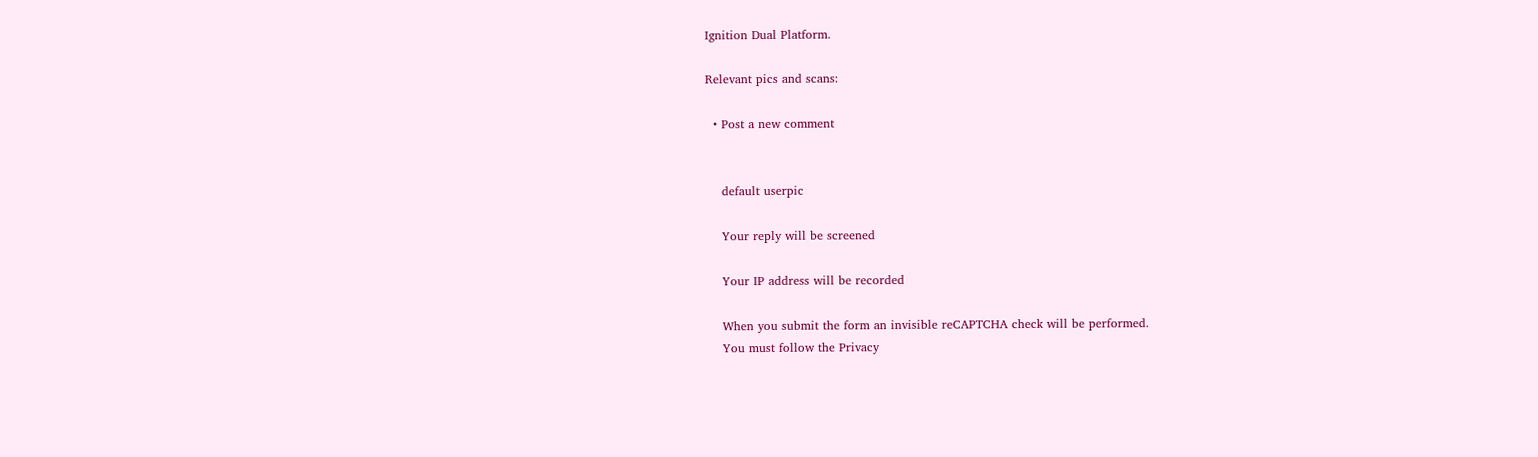Ignition Dual Platform.

Relevant pics and scans:

  • Post a new comment


    default userpic

    Your reply will be screened

    Your IP address will be recorded

    When you submit the form an invisible reCAPTCHA check will be performed.
    You must follow the Privacy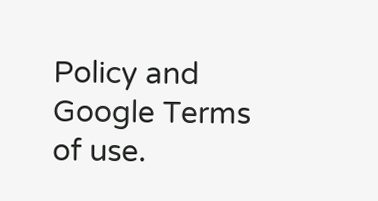Policy and Google Terms of use.